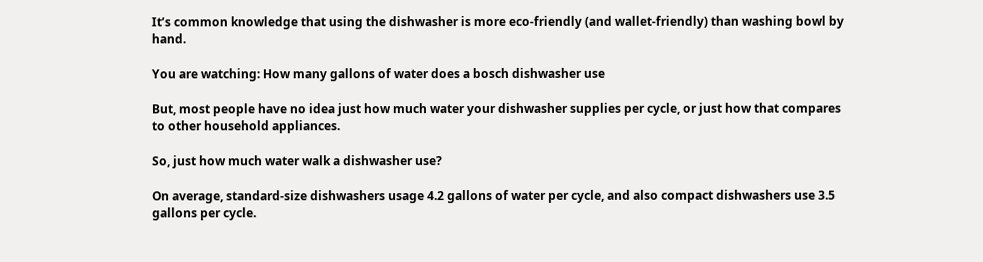It’s common knowledge that using the dishwasher is more eco-friendly (and wallet-friendly) than washing bowl by hand.

You are watching: How many gallons of water does a bosch dishwasher use

But, most people have no idea just how much water your dishwasher supplies per cycle, or just how that compares to other household appliances.

So, just how much water walk a dishwasher use?

On average, standard-size dishwashers usage 4.2 gallons of water per cycle, and also compact dishwashers use 3.5 gallons per cycle.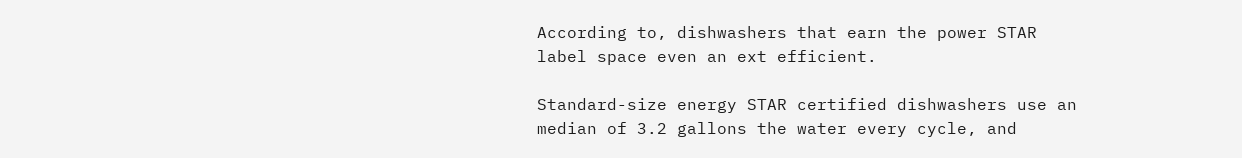According to, dishwashers that earn the power STAR label space even an ext efficient.

Standard-size energy STAR certified dishwashers use an median of 3.2 gallons the water every cycle, and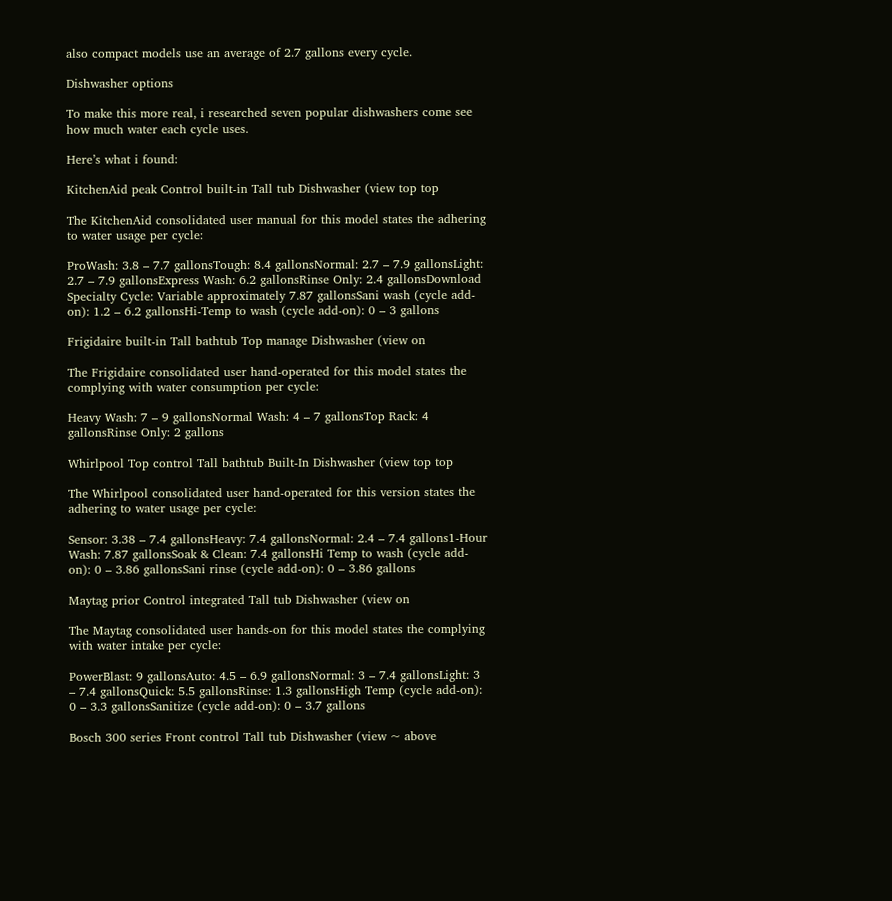also compact models use an average of 2.7 gallons every cycle.

Dishwasher options

To make this more real, i researched seven popular dishwashers come see how much water each cycle uses.

Here’s what i found:

KitchenAid peak Control built-in Tall tub Dishwasher (view top top

The KitchenAid consolidated user manual for this model states the adhering to water usage per cycle:

ProWash: 3.8 – 7.7 gallonsTough: 8.4 gallonsNormal: 2.7 – 7.9 gallonsLight: 2.7 – 7.9 gallonsExpress Wash: 6.2 gallonsRinse Only: 2.4 gallonsDownload Specialty Cycle: Variable approximately 7.87 gallonsSani wash (cycle add-on): 1.2 – 6.2 gallonsHi-Temp to wash (cycle add-on): 0 – 3 gallons

Frigidaire built-in Tall bathtub Top manage Dishwasher (view on

The Frigidaire consolidated user hand-operated for this model states the complying with water consumption per cycle:

Heavy Wash: 7 – 9 gallonsNormal Wash: 4 – 7 gallonsTop Rack: 4 gallonsRinse Only: 2 gallons

Whirlpool Top control Tall bathtub Built-In Dishwasher (view top top

The Whirlpool consolidated user hand-operated for this version states the adhering to water usage per cycle:

Sensor: 3.38 – 7.4 gallonsHeavy: 7.4 gallonsNormal: 2.4 – 7.4 gallons1-Hour Wash: 7.87 gallonsSoak & Clean: 7.4 gallonsHi Temp to wash (cycle add-on): 0 – 3.86 gallonsSani rinse (cycle add-on): 0 – 3.86 gallons

Maytag prior Control integrated Tall tub Dishwasher (view on

The Maytag consolidated user hands-on for this model states the complying with water intake per cycle:

PowerBlast: 9 gallonsAuto: 4.5 – 6.9 gallonsNormal: 3 – 7.4 gallonsLight: 3 – 7.4 gallonsQuick: 5.5 gallonsRinse: 1.3 gallonsHigh Temp (cycle add-on): 0 – 3.3 gallonsSanitize (cycle add-on): 0 – 3.7 gallons

Bosch 300 series Front control Tall tub Dishwasher (view ~ above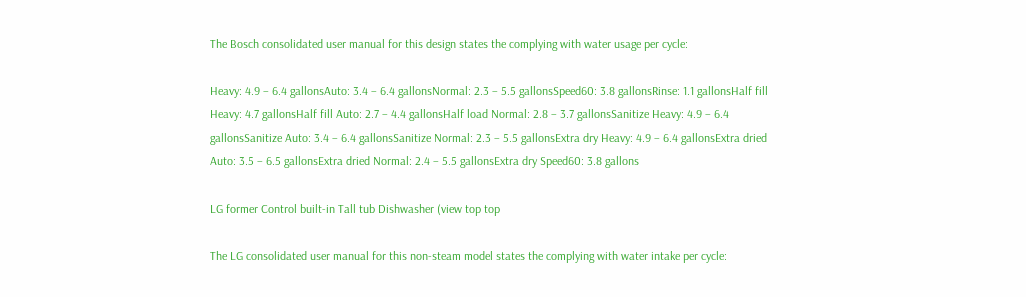The Bosch consolidated user manual for this design states the complying with water usage per cycle:

Heavy: 4.9 – 6.4 gallonsAuto: 3.4 – 6.4 gallonsNormal: 2.3 – 5.5 gallonsSpeed60: 3.8 gallonsRinse: 1.1 gallonsHalf fill Heavy: 4.7 gallonsHalf fill Auto: 2.7 – 4.4 gallonsHalf load Normal: 2.8 – 3.7 gallonsSanitize Heavy: 4.9 – 6.4 gallonsSanitize Auto: 3.4 – 6.4 gallonsSanitize Normal: 2.3 – 5.5 gallonsExtra dry Heavy: 4.9 – 6.4 gallonsExtra dried Auto: 3.5 – 6.5 gallonsExtra dried Normal: 2.4 – 5.5 gallonsExtra dry Speed60: 3.8 gallons

LG former Control built-in Tall tub Dishwasher (view top top

The LG consolidated user manual for this non-steam model states the complying with water intake per cycle: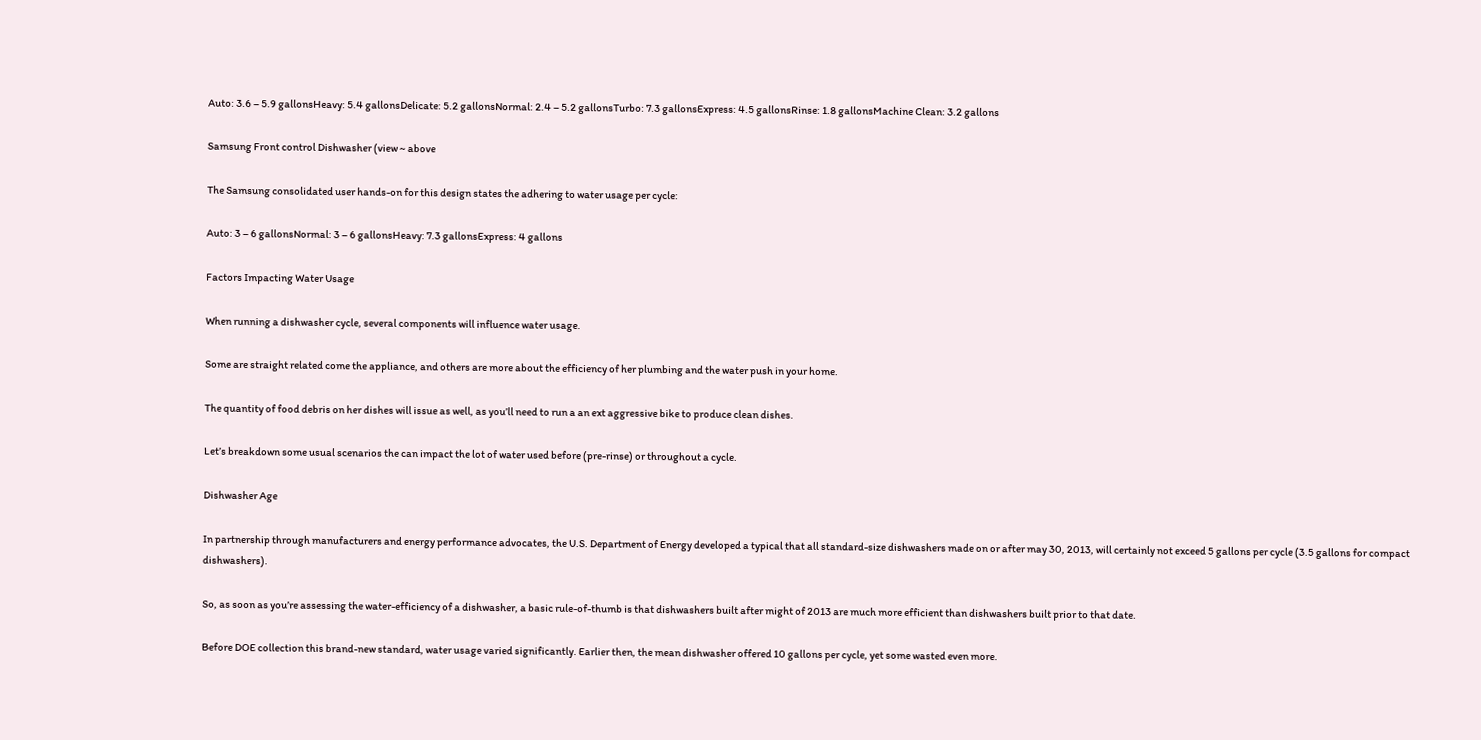Auto: 3.6 – 5.9 gallonsHeavy: 5.4 gallonsDelicate: 5.2 gallonsNormal: 2.4 – 5.2 gallonsTurbo: 7.3 gallonsExpress: 4.5 gallonsRinse: 1.8 gallonsMachine Clean: 3.2 gallons

Samsung Front control Dishwasher (view ~ above

The Samsung consolidated user hands-on for this design states the adhering to water usage per cycle:

Auto: 3 – 6 gallonsNormal: 3 – 6 gallonsHeavy: 7.3 gallonsExpress: 4 gallons

Factors Impacting Water Usage

When running a dishwasher cycle, several components will influence water usage.

Some are straight related come the appliance, and others are more about the efficiency of her plumbing and the water push in your home.

The quantity of food debris on her dishes will issue as well, as you’ll need to run a an ext aggressive bike to produce clean dishes.

Let’s breakdown some usual scenarios the can impact the lot of water used before (pre-rinse) or throughout a cycle.

Dishwasher Age

In partnership through manufacturers and energy performance advocates, the U.S. Department of Energy developed a typical that all standard-size dishwashers made on or after may 30, 2013, will certainly not exceed 5 gallons per cycle (3.5 gallons for compact dishwashers).

So, as soon as you’re assessing the water-efficiency of a dishwasher, a basic rule-of-thumb is that dishwashers built after might of 2013 are much more efficient than dishwashers built prior to that date.

Before DOE collection this brand-new standard, water usage varied significantly. Earlier then, the mean dishwasher offered 10 gallons per cycle, yet some wasted even more.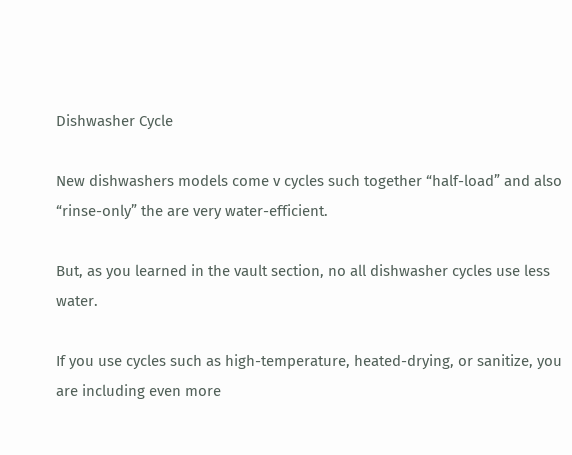Dishwasher Cycle

New dishwashers models come v cycles such together “half-load” and also “rinse-only” the are very water-efficient.

But, as you learned in the vault section, no all dishwasher cycles use less water.

If you use cycles such as high-temperature, heated-drying, or sanitize, you are including even more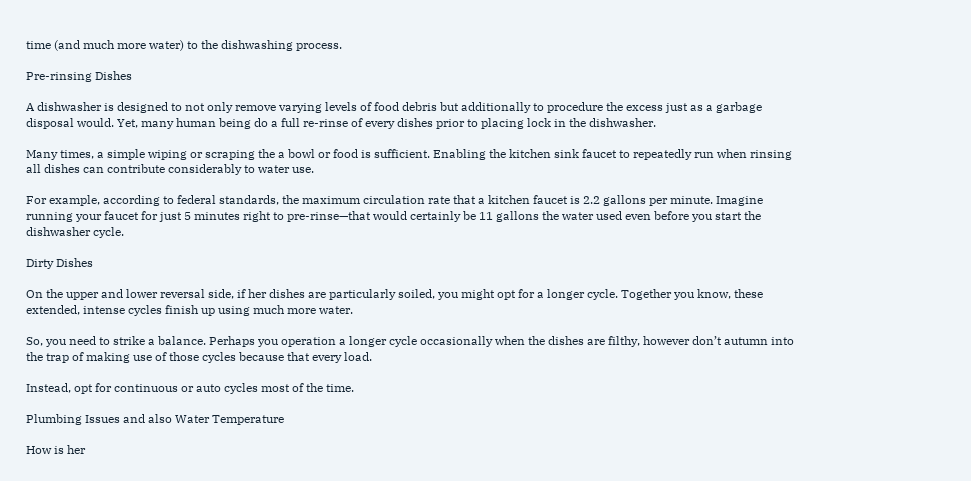time (and much more water) to the dishwashing process.

Pre-rinsing Dishes

A dishwasher is designed to not only remove varying levels of food debris but additionally to procedure the excess just as a garbage disposal would. Yet, many human being do a full re-rinse of every dishes prior to placing lock in the dishwasher.

Many times, a simple wiping or scraping the a bowl or food is sufficient. Enabling the kitchen sink faucet to repeatedly run when rinsing all dishes can contribute considerably to water use.

For example, according to federal standards, the maximum circulation rate that a kitchen faucet is 2.2 gallons per minute. Imagine running your faucet for just 5 minutes right to pre-rinse—that would certainly be 11 gallons the water used even before you start the dishwasher cycle.

Dirty Dishes

On the upper and lower reversal side, if her dishes are particularly soiled, you might opt for a longer cycle. Together you know, these extended, intense cycles finish up using much more water.

So, you need to strike a balance. Perhaps you operation a longer cycle occasionally when the dishes are filthy, however don’t autumn into the trap of making use of those cycles because that every load.

Instead, opt for continuous or auto cycles most of the time.

Plumbing Issues and also Water Temperature

How is her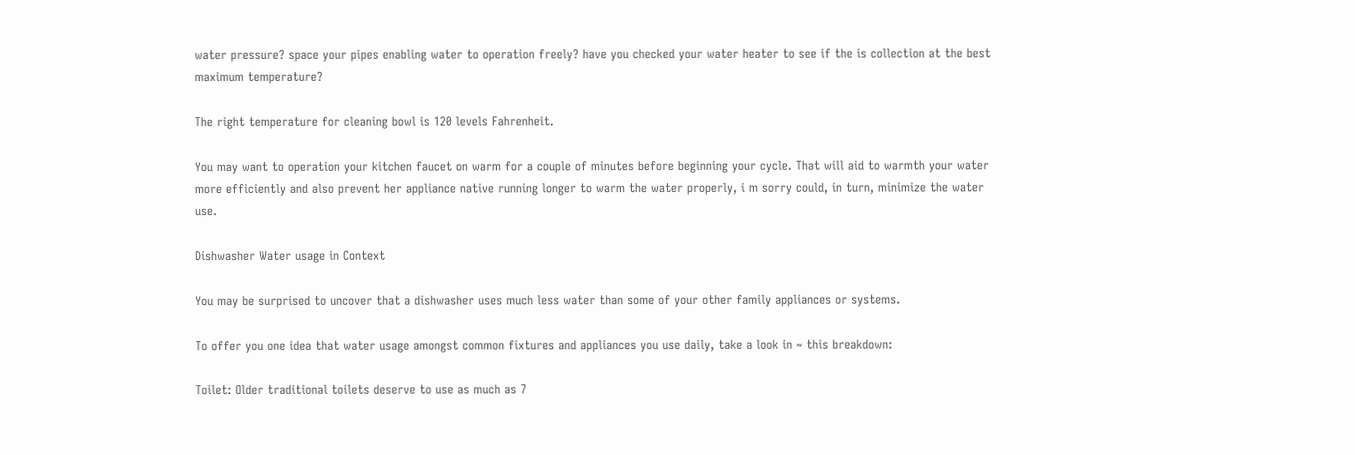water pressure? space your pipes enabling water to operation freely? have you checked your water heater to see if the is collection at the best maximum temperature?

The right temperature for cleaning bowl is 120 levels Fahrenheit.

You may want to operation your kitchen faucet on warm for a couple of minutes before beginning your cycle. That will aid to warmth your water more efficiently and also prevent her appliance native running longer to warm the water properly, i m sorry could, in turn, minimize the water use.

Dishwasher Water usage in Context

You may be surprised to uncover that a dishwasher uses much less water than some of your other family appliances or systems.

To offer you one idea that water usage amongst common fixtures and appliances you use daily, take a look in ~ this breakdown:

Toilet: Older traditional toilets deserve to use as much as 7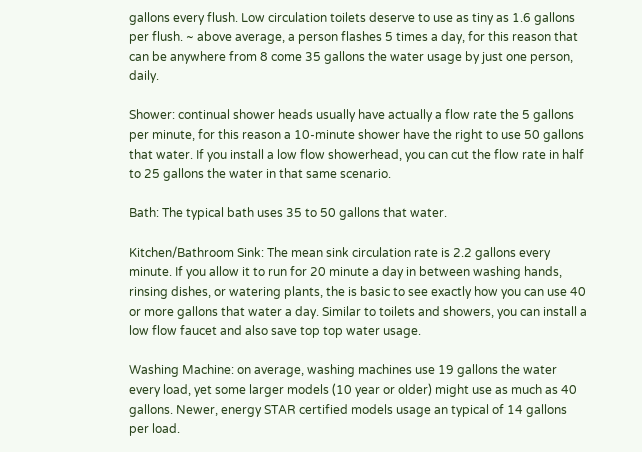gallons every flush. Low circulation toilets deserve to use as tiny as 1.6 gallons per flush. ~ above average, a person flashes 5 times a day, for this reason that can be anywhere from 8 come 35 gallons the water usage by just one person, daily.

Shower: continual shower heads usually have actually a flow rate the 5 gallons per minute, for this reason a 10-minute shower have the right to use 50 gallons that water. If you install a low flow showerhead, you can cut the flow rate in half to 25 gallons the water in that same scenario.

Bath: The typical bath uses 35 to 50 gallons that water.

Kitchen/Bathroom Sink: The mean sink circulation rate is 2.2 gallons every minute. If you allow it to run for 20 minute a day in between washing hands, rinsing dishes, or watering plants, the is basic to see exactly how you can use 40 or more gallons that water a day. Similar to toilets and showers, you can install a low flow faucet and also save top top water usage.

Washing Machine: on average, washing machines use 19 gallons the water every load, yet some larger models (10 year or older) might use as much as 40 gallons. Newer, energy STAR certified models usage an typical of 14 gallons per load.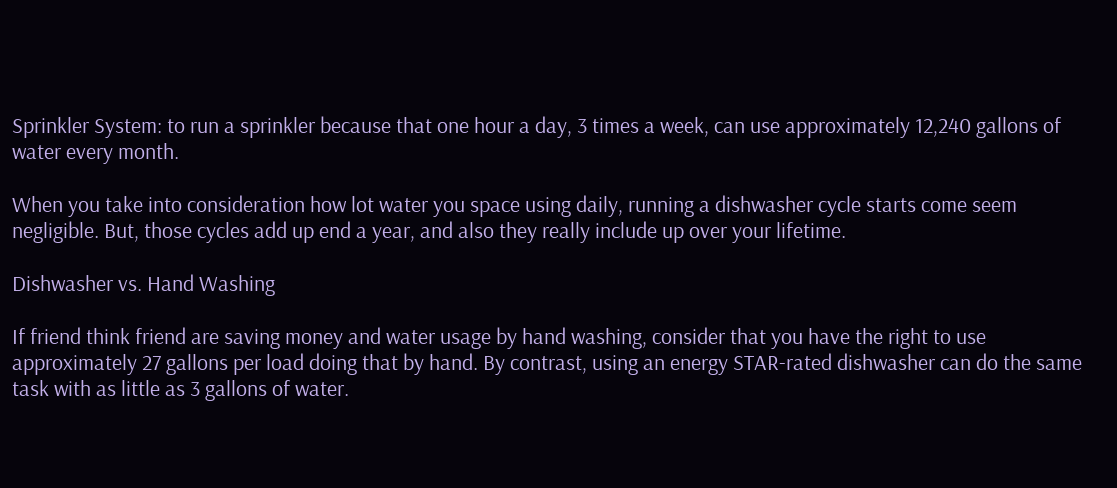Sprinkler System: to run a sprinkler because that one hour a day, 3 times a week, can use approximately 12,240 gallons of water every month.

When you take into consideration how lot water you space using daily, running a dishwasher cycle starts come seem negligible. But, those cycles add up end a year, and also they really include up over your lifetime.

Dishwasher vs. Hand Washing

If friend think friend are saving money and water usage by hand washing, consider that you have the right to use approximately 27 gallons per load doing that by hand. By contrast, using an energy STAR-rated dishwasher can do the same task with as little as 3 gallons of water.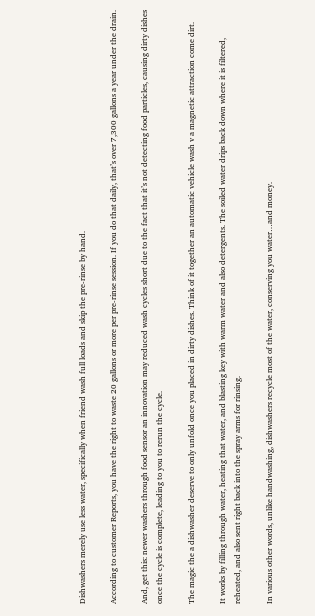Dishwashers merely use less water, specifically when friend wash full loads and skip the pre-rinse by hand.

According to customer Reports, you have the right to waste 20 gallons or more per pre-rinse session. If you do that daily, that’s over 7,300 gallons a year under the drain.

And, get this: newer washers through food sensor an innovation may reduced wash cycles short due to the fact that it’s not detecting food particles, causing dirty dishes once the cycle is complete, leading to you to rerun the cycle.

The magic the a dishwasher deserve to only unfold once you placed in dirty dishes. Think of it together an automatic vehicle wash v a magnetic attraction come dirt.

It works by filling through water, heating that water, and blasting key with warm water and also detergents. The soiled water drips back down where it is filtered, reheated, and also sent right back into the spray arms for rinsing.

In various other words, unlike handwashing, dishwashers recycle most of the water, conserving you water…and money.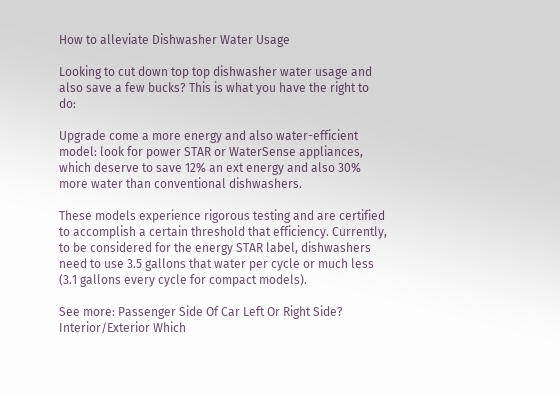How to alleviate Dishwasher Water Usage

Looking to cut down top top dishwasher water usage and also save a few bucks? This is what you have the right to do:

Upgrade come a more energy and also water-efficient model: look for power STAR or WaterSense appliances, which deserve to save 12% an ext energy and also 30% more water than conventional dishwashers.

These models experience rigorous testing and are certified to accomplish a certain threshold that efficiency. Currently, to be considered for the energy STAR label, dishwashers need to use 3.5 gallons that water per cycle or much less (3.1 gallons every cycle for compact models).

See more: Passenger Side Of Car Left Or Right Side? Interior/Exterior Which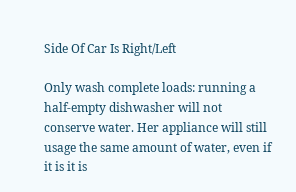Side Of Car Is Right/Left

Only wash complete loads: running a half-empty dishwasher will not conserve water. Her appliance will still usage the same amount of water, even if it is it is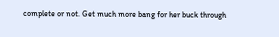complete or not. Get much more bang for her buck through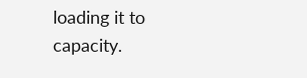loading it to capacity.